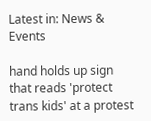Latest in: News & Events

hand holds up sign that reads 'protect trans kids' at a protest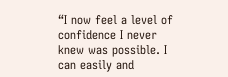“I now feel a level of confidence I never knew was possible. I can easily and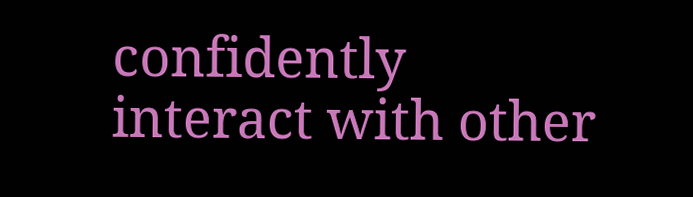confidently interact with other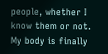people, whether I know them or not. My body is finally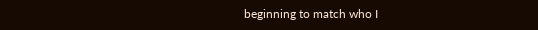beginning to match who I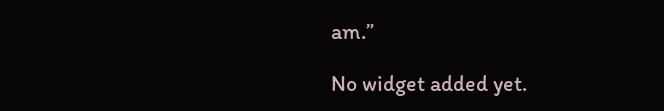am.”

No widget added yet.